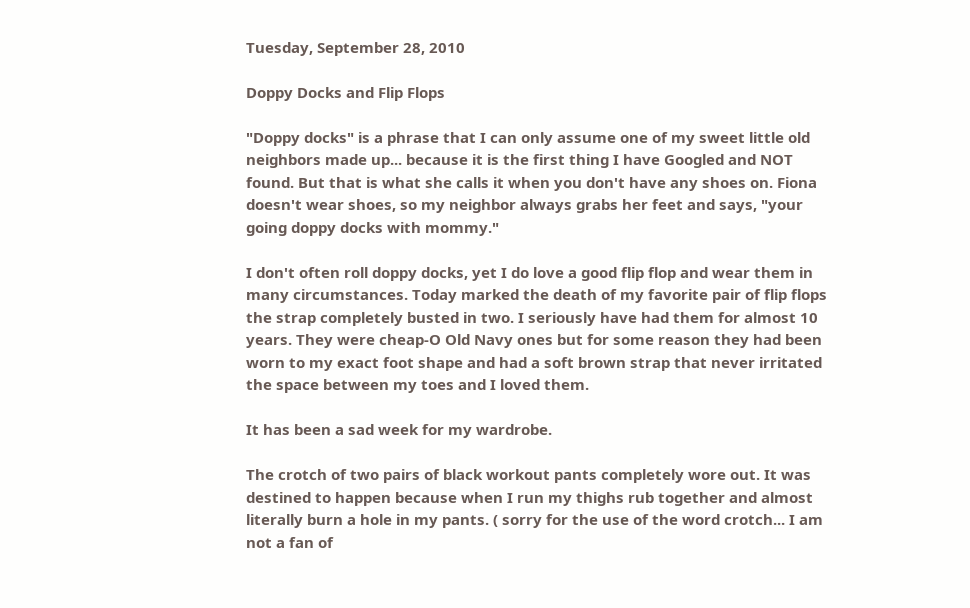Tuesday, September 28, 2010

Doppy Docks and Flip Flops

"Doppy docks" is a phrase that I can only assume one of my sweet little old neighbors made up... because it is the first thing I have Googled and NOT found. But that is what she calls it when you don't have any shoes on. Fiona doesn't wear shoes, so my neighbor always grabs her feet and says, "your going doppy docks with mommy."

I don't often roll doppy docks, yet I do love a good flip flop and wear them in many circumstances. Today marked the death of my favorite pair of flip flops the strap completely busted in two. I seriously have had them for almost 10 years. They were cheap-O Old Navy ones but for some reason they had been worn to my exact foot shape and had a soft brown strap that never irritated the space between my toes and I loved them.

It has been a sad week for my wardrobe.

The crotch of two pairs of black workout pants completely wore out. It was destined to happen because when I run my thighs rub together and almost literally burn a hole in my pants. ( sorry for the use of the word crotch... I am not a fan of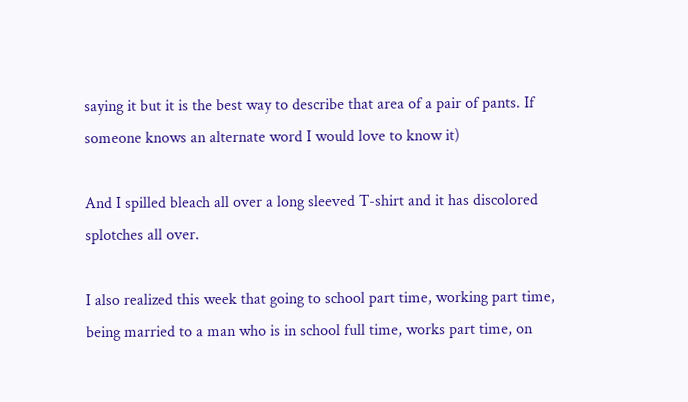saying it but it is the best way to describe that area of a pair of pants. If someone knows an alternate word I would love to know it)

And I spilled bleach all over a long sleeved T-shirt and it has discolored splotches all over.

I also realized this week that going to school part time, working part time, being married to a man who is in school full time, works part time, on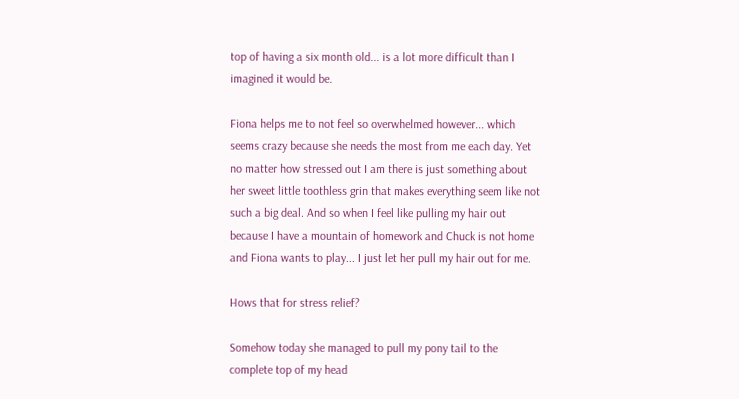top of having a six month old... is a lot more difficult than I imagined it would be.

Fiona helps me to not feel so overwhelmed however... which seems crazy because she needs the most from me each day. Yet no matter how stressed out I am there is just something about her sweet little toothless grin that makes everything seem like not such a big deal. And so when I feel like pulling my hair out because I have a mountain of homework and Chuck is not home and Fiona wants to play... I just let her pull my hair out for me.

Hows that for stress relief?

Somehow today she managed to pull my pony tail to the complete top of my head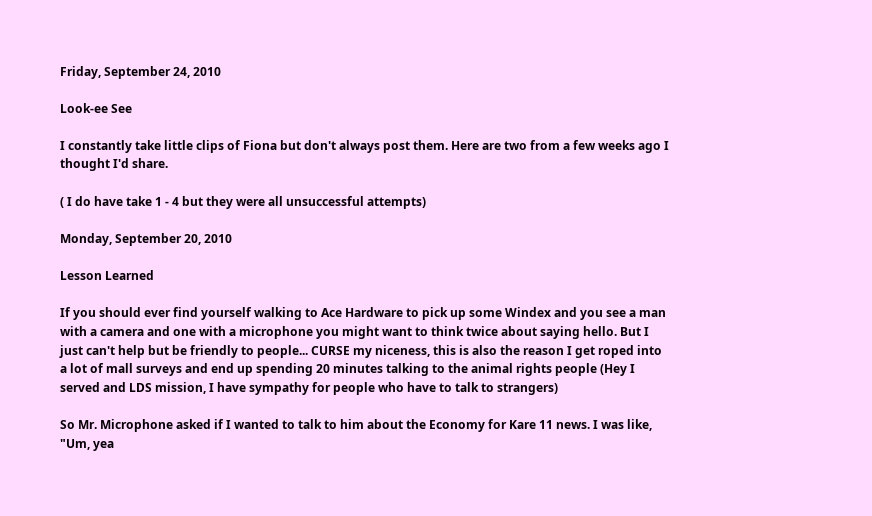Friday, September 24, 2010

Look-ee See

I constantly take little clips of Fiona but don't always post them. Here are two from a few weeks ago I thought I'd share.

( I do have take 1 - 4 but they were all unsuccessful attempts)

Monday, September 20, 2010

Lesson Learned

If you should ever find yourself walking to Ace Hardware to pick up some Windex and you see a man with a camera and one with a microphone you might want to think twice about saying hello. But I just can't help but be friendly to people... CURSE my niceness, this is also the reason I get roped into a lot of mall surveys and end up spending 20 minutes talking to the animal rights people (Hey I served and LDS mission, I have sympathy for people who have to talk to strangers)

So Mr. Microphone asked if I wanted to talk to him about the Economy for Kare 11 news. I was like, "Um, yea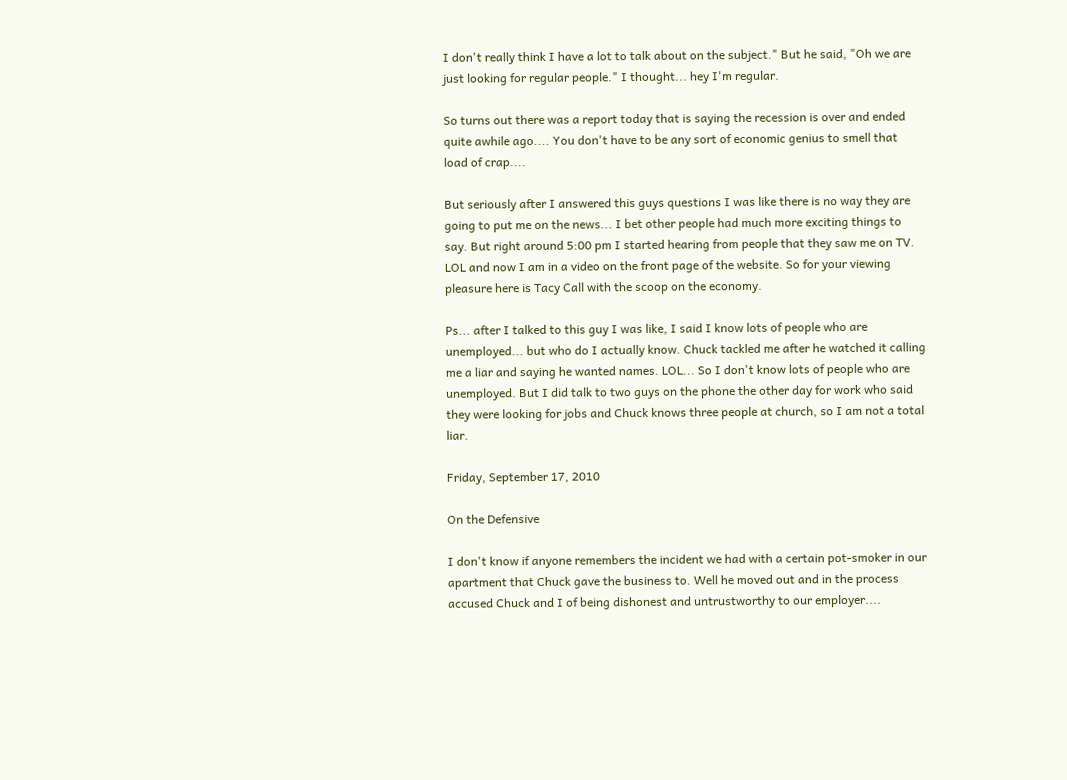I don't really think I have a lot to talk about on the subject." But he said, "Oh we are just looking for regular people." I thought... hey I'm regular.

So turns out there was a report today that is saying the recession is over and ended quite awhile ago.... You don't have to be any sort of economic genius to smell that load of crap....

But seriously after I answered this guys questions I was like there is no way they are going to put me on the news... I bet other people had much more exciting things to say. But right around 5:00 pm I started hearing from people that they saw me on TV. LOL and now I am in a video on the front page of the website. So for your viewing pleasure here is Tacy Call with the scoop on the economy.

Ps... after I talked to this guy I was like, I said I know lots of people who are unemployed... but who do I actually know. Chuck tackled me after he watched it calling me a liar and saying he wanted names. LOL... So I don't know lots of people who are unemployed. But I did talk to two guys on the phone the other day for work who said they were looking for jobs and Chuck knows three people at church, so I am not a total liar.

Friday, September 17, 2010

On the Defensive

I don't know if anyone remembers the incident we had with a certain pot-smoker in our apartment that Chuck gave the business to. Well he moved out and in the process accused Chuck and I of being dishonest and untrustworthy to our employer....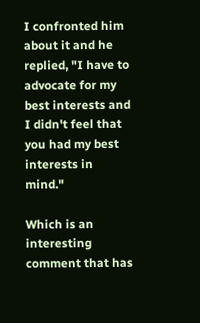I confronted him about it and he replied, "I have to advocate for my best interests and I didn't feel that you had my best interests in mind."

Which is an interesting comment that has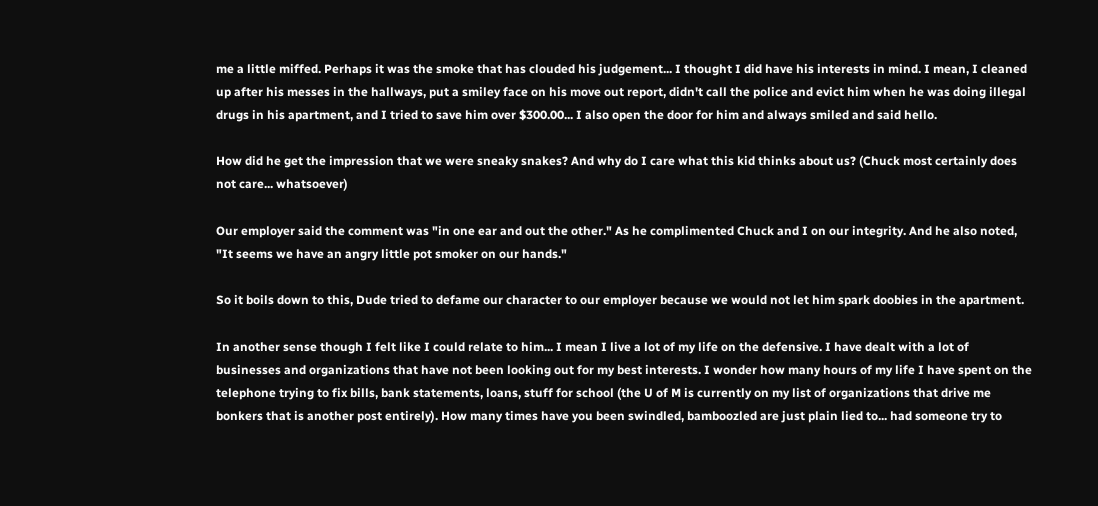me a little miffed. Perhaps it was the smoke that has clouded his judgement... I thought I did have his interests in mind. I mean, I cleaned up after his messes in the hallways, put a smiley face on his move out report, didn't call the police and evict him when he was doing illegal drugs in his apartment, and I tried to save him over $300.00... I also open the door for him and always smiled and said hello.

How did he get the impression that we were sneaky snakes? And why do I care what this kid thinks about us? (Chuck most certainly does not care... whatsoever)

Our employer said the comment was "in one ear and out the other." As he complimented Chuck and I on our integrity. And he also noted, "It seems we have an angry little pot smoker on our hands."

So it boils down to this, Dude tried to defame our character to our employer because we would not let him spark doobies in the apartment.

In another sense though I felt like I could relate to him... I mean I live a lot of my life on the defensive. I have dealt with a lot of businesses and organizations that have not been looking out for my best interests. I wonder how many hours of my life I have spent on the telephone trying to fix bills, bank statements, loans, stuff for school (the U of M is currently on my list of organizations that drive me bonkers that is another post entirely). How many times have you been swindled, bamboozled are just plain lied to... had someone try to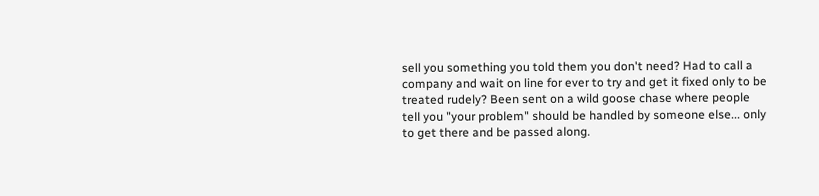sell you something you told them you don't need? Had to call a company and wait on line for ever to try and get it fixed only to be treated rudely? Been sent on a wild goose chase where people tell you "your problem" should be handled by someone else... only to get there and be passed along.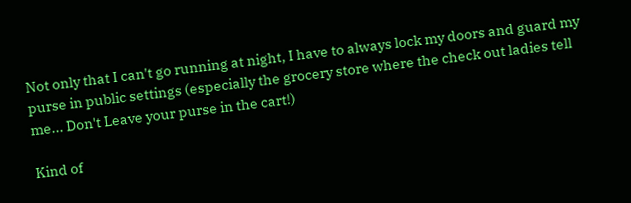Not only that I can't go running at night, I have to always lock my doors and guard my purse in public settings (especially the grocery store where the check out ladies tell me... Don't Leave your purse in the cart!)

Kind of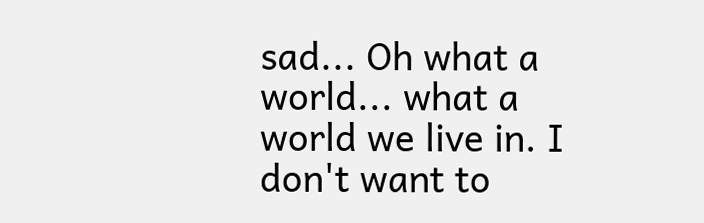sad... Oh what a world... what a world we live in. I don't want to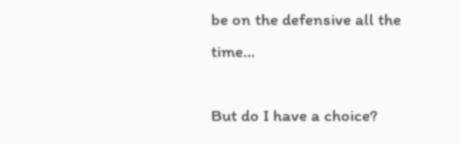be on the defensive all the time...

But do I have a choice?